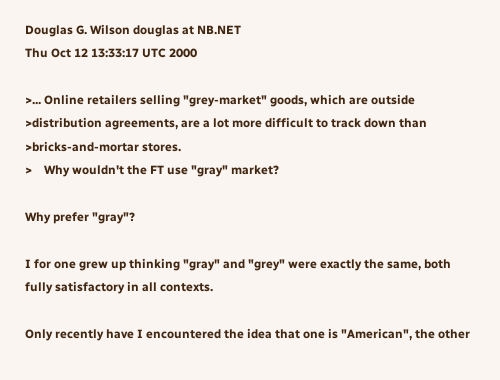Douglas G. Wilson douglas at NB.NET
Thu Oct 12 13:33:17 UTC 2000

>... Online retailers selling "grey-market" goods, which are outside
>distribution agreements, are a lot more difficult to track down than
>bricks-and-mortar stores.
>    Why wouldn't the FT use "gray" market?

Why prefer "gray"?

I for one grew up thinking "gray" and "grey" were exactly the same, both
fully satisfactory in all contexts.

Only recently have I encountered the idea that one is "American", the other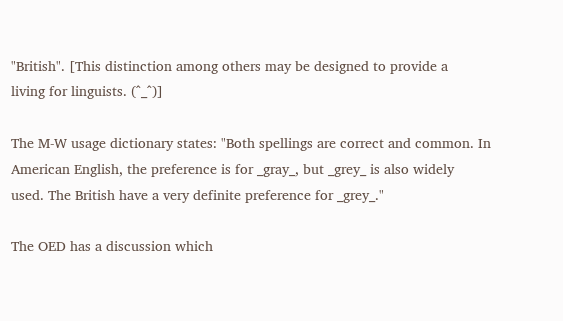"British". [This distinction among others may be designed to provide a
living for linguists. (^_^)]

The M-W usage dictionary states: "Both spellings are correct and common. In
American English, the preference is for _gray_, but _grey_ is also widely
used. The British have a very definite preference for _grey_."

The OED has a discussion which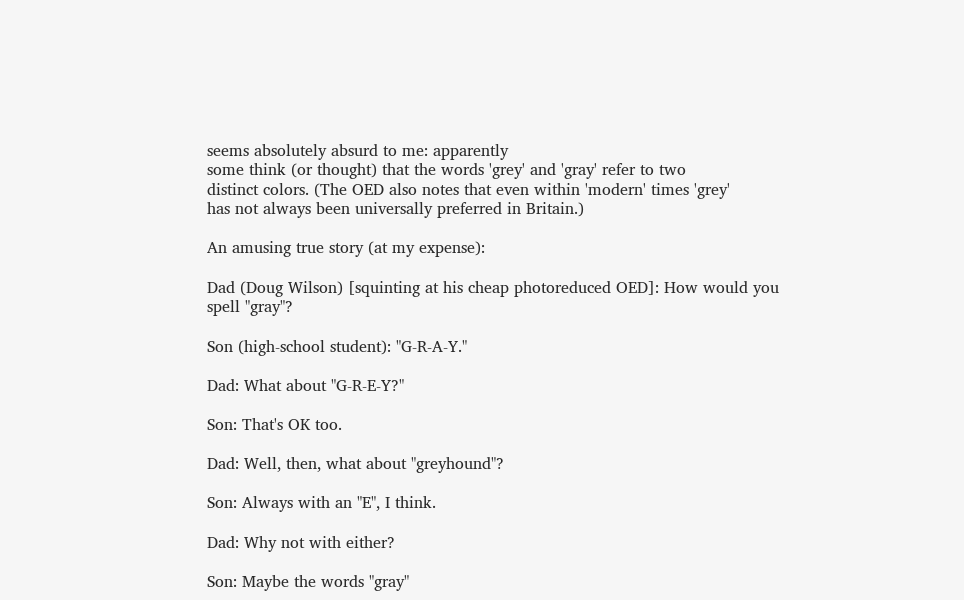seems absolutely absurd to me: apparently
some think (or thought) that the words 'grey' and 'gray' refer to two
distinct colors. (The OED also notes that even within 'modern' times 'grey'
has not always been universally preferred in Britain.)

An amusing true story (at my expense):

Dad (Doug Wilson) [squinting at his cheap photoreduced OED]: How would you
spell "gray"?

Son (high-school student): "G-R-A-Y."

Dad: What about "G-R-E-Y?"

Son: That's OK too.

Dad: Well, then, what about "greyhound"?

Son: Always with an "E", I think.

Dad: Why not with either?

Son: Maybe the words "gray"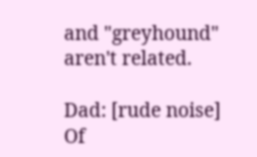and "greyhound" aren't related.

Dad: [rude noise] Of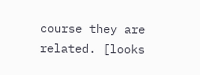course they are related. [looks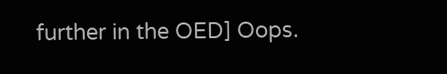further in the OED] Oops.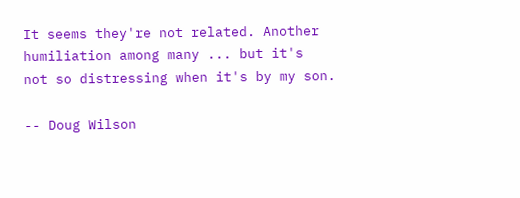It seems they're not related. Another humiliation among many ... but it's
not so distressing when it's by my son.

-- Doug Wilson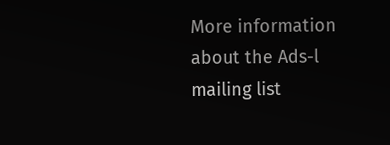More information about the Ads-l mailing list